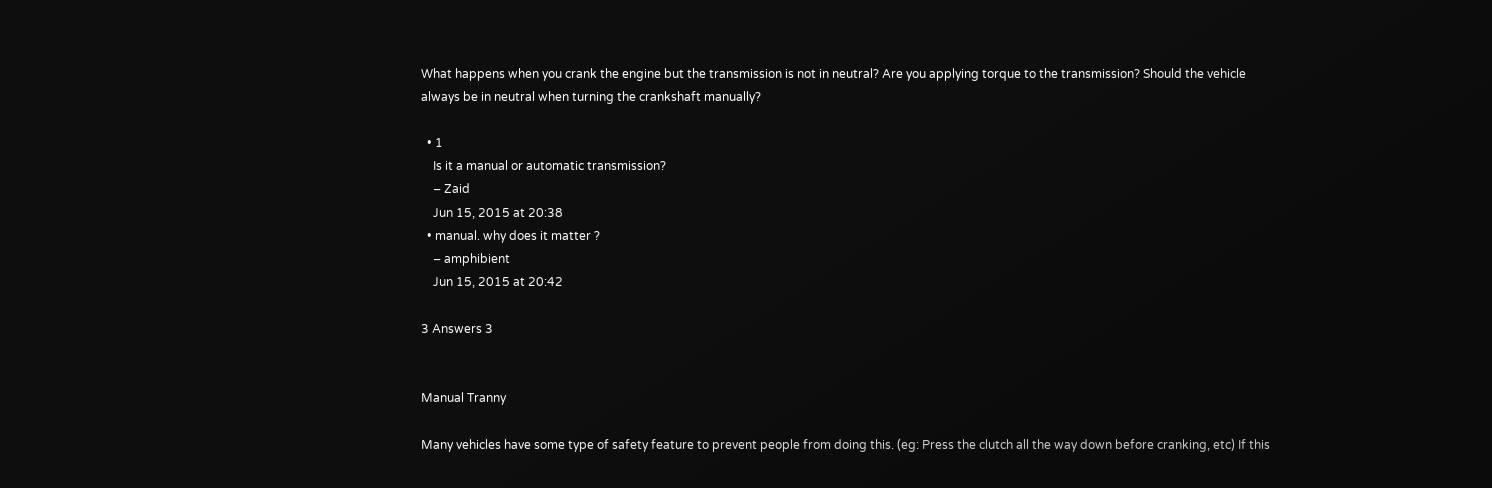What happens when you crank the engine but the transmission is not in neutral? Are you applying torque to the transmission? Should the vehicle always be in neutral when turning the crankshaft manually?

  • 1
    Is it a manual or automatic transmission?
    – Zaid
    Jun 15, 2015 at 20:38
  • manual. why does it matter ?
    – amphibient
    Jun 15, 2015 at 20:42

3 Answers 3


Manual Tranny

Many vehicles have some type of safety feature to prevent people from doing this. (eg: Press the clutch all the way down before cranking, etc) If this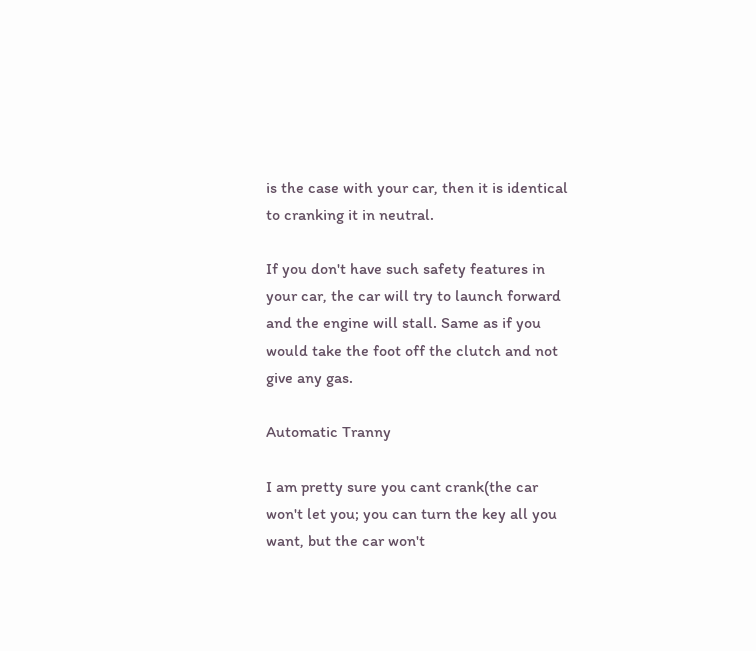is the case with your car, then it is identical to cranking it in neutral.

If you don't have such safety features in your car, the car will try to launch forward and the engine will stall. Same as if you would take the foot off the clutch and not give any gas.

Automatic Tranny

I am pretty sure you cant crank(the car won't let you; you can turn the key all you want, but the car won't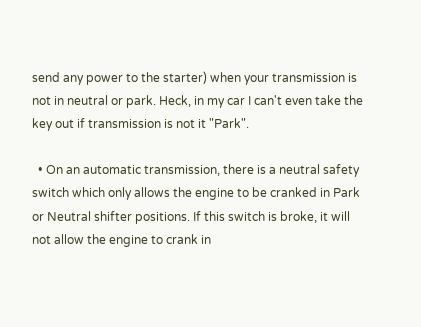send any power to the starter) when your transmission is not in neutral or park. Heck, in my car I can't even take the key out if transmission is not it "Park".

  • On an automatic transmission, there is a neutral safety switch which only allows the engine to be cranked in Park or Neutral shifter positions. If this switch is broke, it will not allow the engine to crank in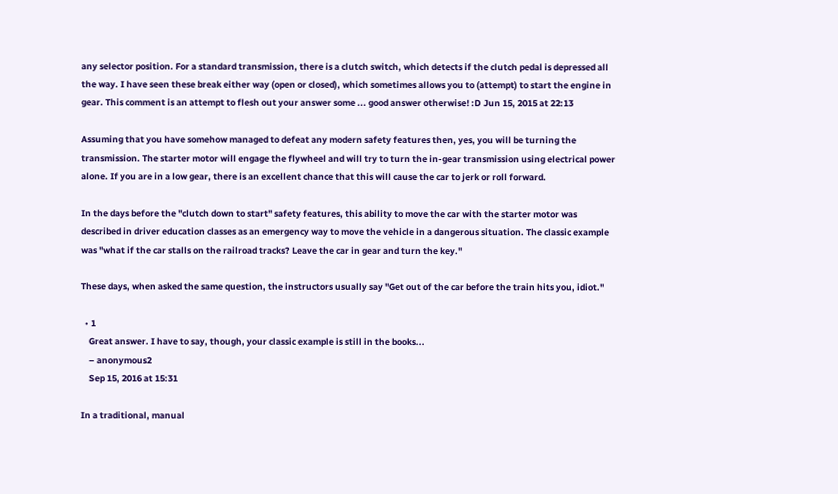any selector position. For a standard transmission, there is a clutch switch, which detects if the clutch pedal is depressed all the way. I have seen these break either way (open or closed), which sometimes allows you to (attempt) to start the engine in gear. This comment is an attempt to flesh out your answer some ... good answer otherwise! :D Jun 15, 2015 at 22:13

Assuming that you have somehow managed to defeat any modern safety features then, yes, you will be turning the transmission. The starter motor will engage the flywheel and will try to turn the in-gear transmission using electrical power alone. If you are in a low gear, there is an excellent chance that this will cause the car to jerk or roll forward.

In the days before the "clutch down to start" safety features, this ability to move the car with the starter motor was described in driver education classes as an emergency way to move the vehicle in a dangerous situation. The classic example was "what if the car stalls on the railroad tracks? Leave the car in gear and turn the key."

These days, when asked the same question, the instructors usually say "Get out of the car before the train hits you, idiot."

  • 1
    Great answer. I have to say, though, your classic example is still in the books...
    – anonymous2
    Sep 15, 2016 at 15:31

In a traditional, manual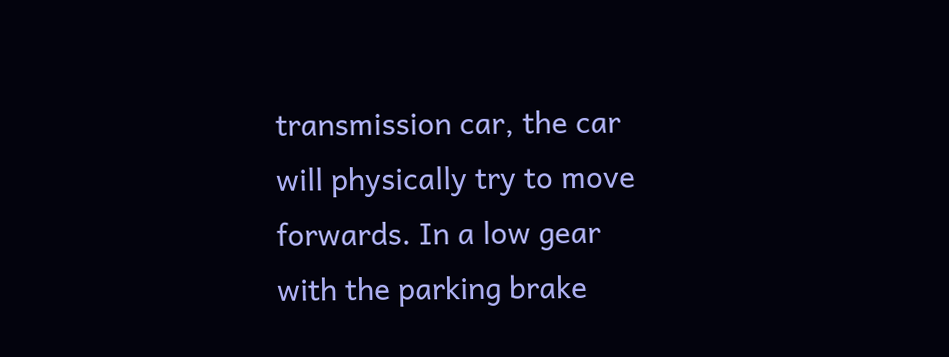transmission car, the car will physically try to move forwards. In a low gear with the parking brake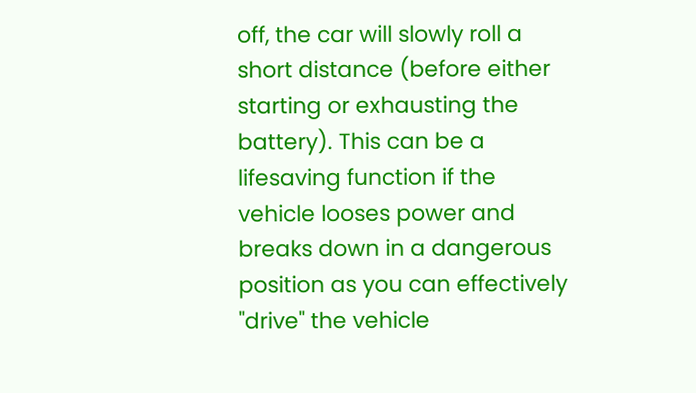off, the car will slowly roll a short distance (before either starting or exhausting the battery). This can be a lifesaving function if the vehicle looses power and breaks down in a dangerous position as you can effectively "drive" the vehicle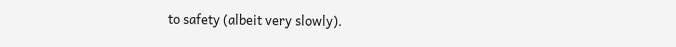to safety (albeit very slowly).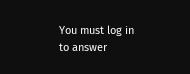You must log in to answer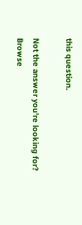this question.

Not the answer you're looking for? Browse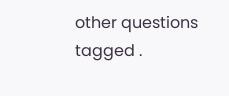other questions tagged .